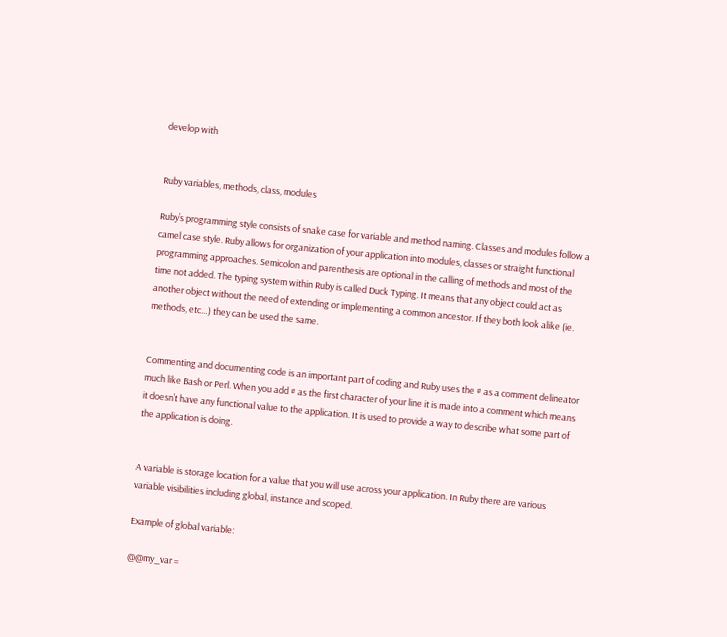develop with


Ruby variables, methods, class, modules

Ruby’s programming style consists of snake case for variable and method naming. Classes and modules follow a camel case style. Ruby allows for organization of your application into modules, classes or straight functional programming approaches. Semicolon and parenthesis are optional in the calling of methods and most of the time not added. The typing system within Ruby is called Duck Typing. It means that any object could act as another object without the need of extending or implementing a common ancestor. If they both look alike (ie. methods, etc…) they can be used the same.


Commenting and documenting code is an important part of coding and Ruby uses the # as a comment delineator much like Bash or Perl. When you add # as the first character of your line it is made into a comment which means it doesn’t have any functional value to the application. It is used to provide a way to describe what some part of the application is doing.


A variable is storage location for a value that you will use across your application. In Ruby there are various variable visibilities including global, instance and scoped.

Example of global variable:

@@my_var =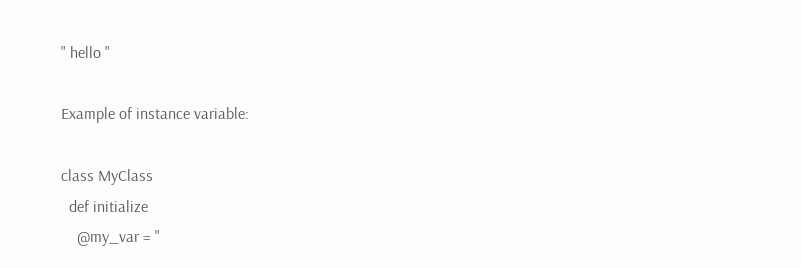" hello "

Example of instance variable:

class MyClass
  def initialize
    @my_var = "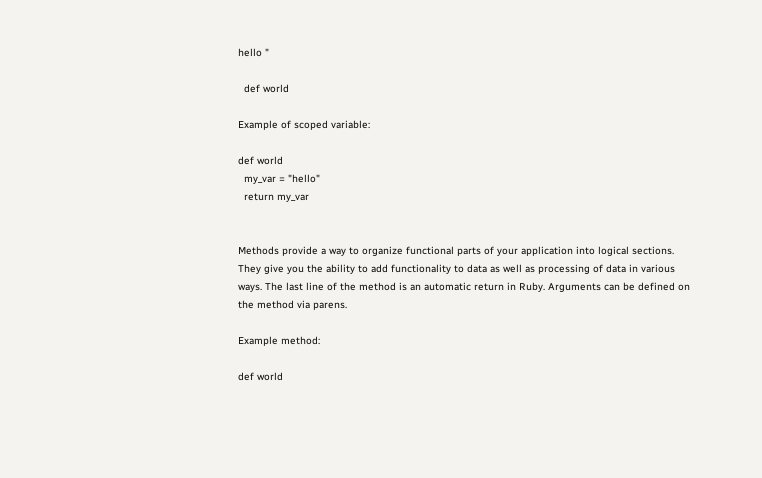hello "

  def world

Example of scoped variable:

def world
  my_var = "hello"
  return my_var


Methods provide a way to organize functional parts of your application into logical sections. They give you the ability to add functionality to data as well as processing of data in various ways. The last line of the method is an automatic return in Ruby. Arguments can be defined on the method via parens.

Example method:

def world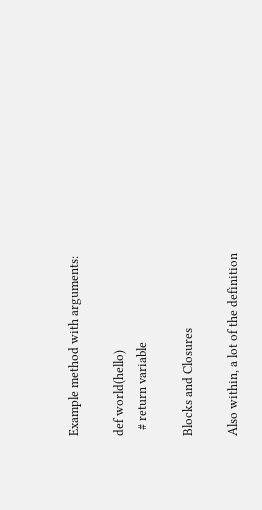Example method with arguments:

def world(hello)
  # return variable

Blocks and Closures

Also within, a lot of the definition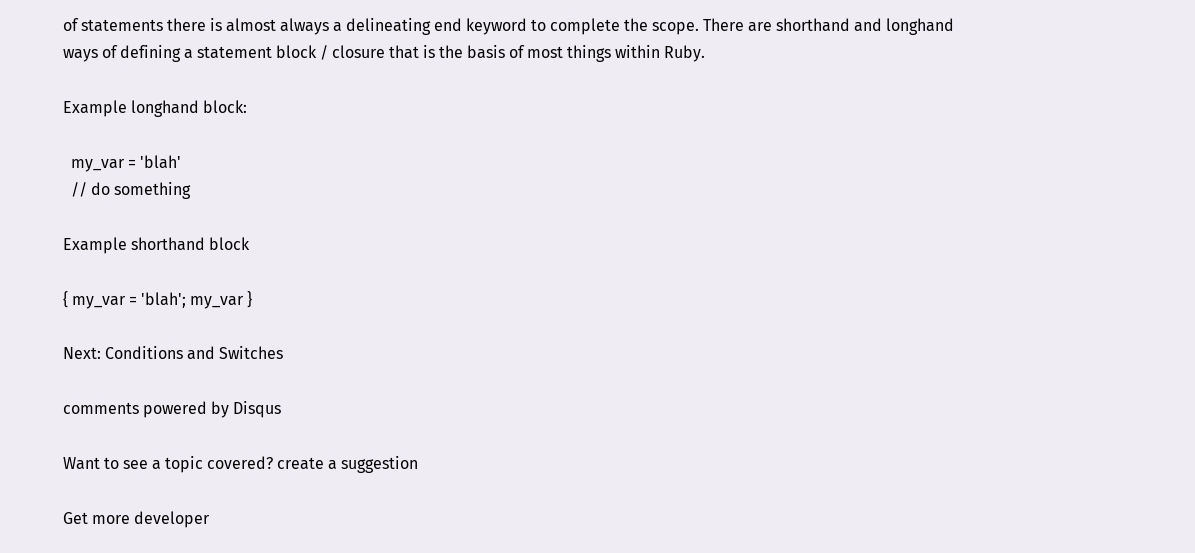of statements there is almost always a delineating end keyword to complete the scope. There are shorthand and longhand ways of defining a statement block / closure that is the basis of most things within Ruby.

Example longhand block:

  my_var = 'blah'
  // do something

Example shorthand block

{ my_var = 'blah'; my_var }

Next: Conditions and Switches

comments powered by Disqus

Want to see a topic covered? create a suggestion

Get more developer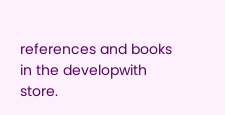references and books in the developwith store.